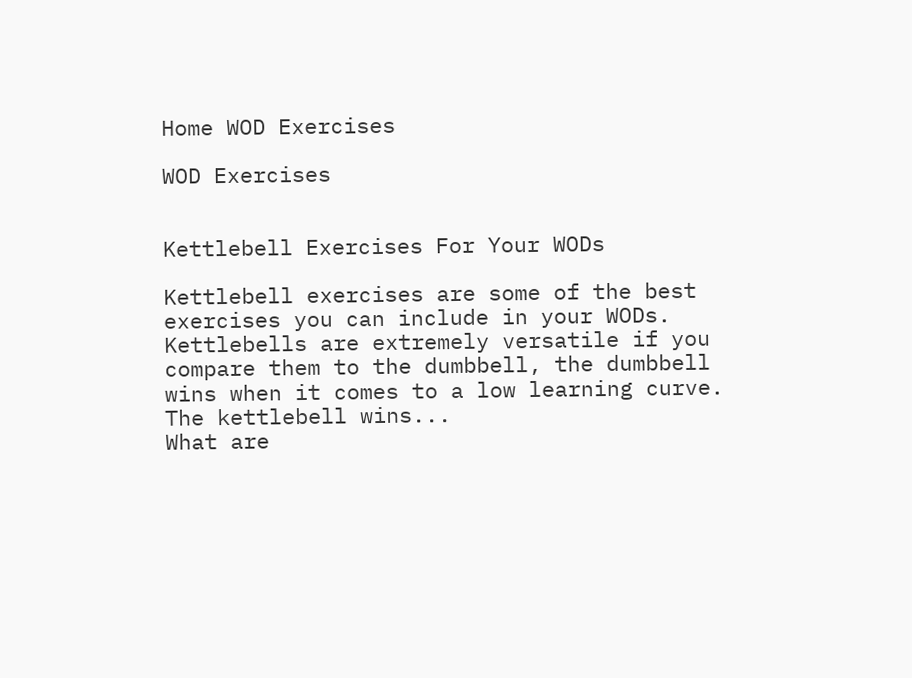Home WOD Exercises

WOD Exercises


Kettlebell Exercises For Your WODs

Kettlebell exercises are some of the best exercises you can include in your WODs. Kettlebells are extremely versatile if you compare them to the dumbbell, the dumbbell wins when it comes to a low learning curve. The kettlebell wins...
What are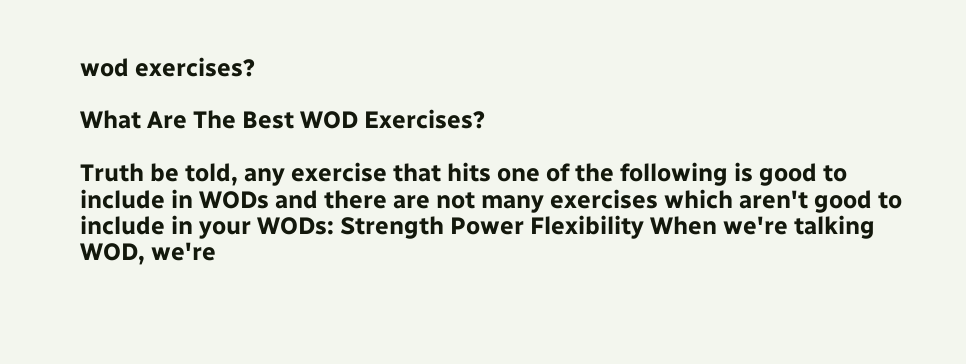wod exercises?

What Are The Best WOD Exercises?

Truth be told, any exercise that hits one of the following is good to include in WODs and there are not many exercises which aren't good to include in your WODs: Strength Power Flexibility When we're talking WOD, we're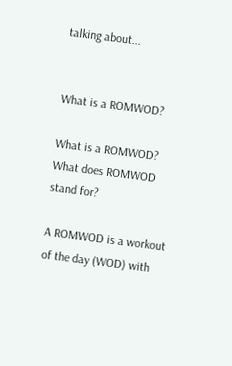talking about...


What is a ROMWOD?

What is a ROMWOD? What does ROMWOD stand for?

A ROMWOD is a workout of the day (WOD) with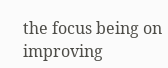the focus being on improving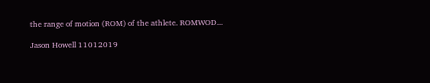the range of motion (ROM) of the athlete. ROMWOD...

Jason Howell 11012019